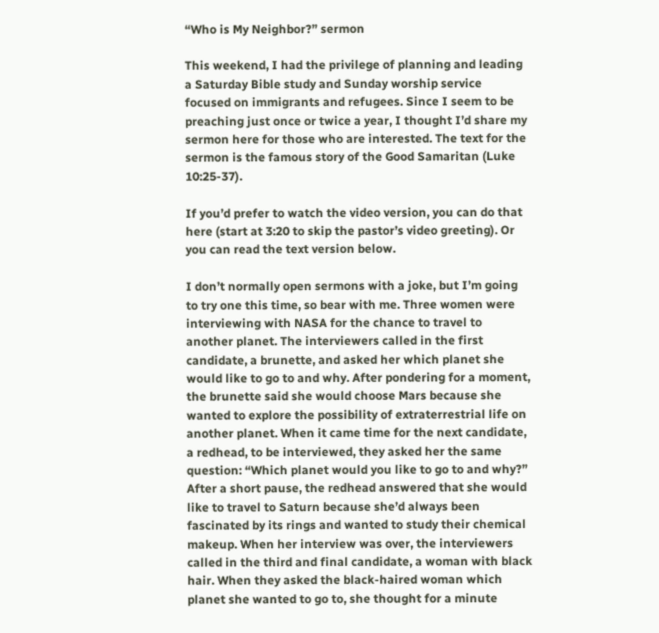“Who is My Neighbor?” sermon

This weekend, I had the privilege of planning and leading a Saturday Bible study and Sunday worship service focused on immigrants and refugees. Since I seem to be preaching just once or twice a year, I thought I’d share my sermon here for those who are interested. The text for the sermon is the famous story of the Good Samaritan (Luke 10:25-37).

If you’d prefer to watch the video version, you can do that here (start at 3:20 to skip the pastor’s video greeting). Or you can read the text version below.

I don’t normally open sermons with a joke, but I’m going to try one this time, so bear with me. Three women were interviewing with NASA for the chance to travel to another planet. The interviewers called in the first candidate, a brunette, and asked her which planet she would like to go to and why. After pondering for a moment, the brunette said she would choose Mars because she wanted to explore the possibility of extraterrestrial life on another planet. When it came time for the next candidate, a redhead, to be interviewed, they asked her the same question: “Which planet would you like to go to and why?” After a short pause, the redhead answered that she would like to travel to Saturn because she’d always been fascinated by its rings and wanted to study their chemical makeup. When her interview was over, the interviewers called in the third and final candidate, a woman with black hair. When they asked the black-haired woman which planet she wanted to go to, she thought for a minute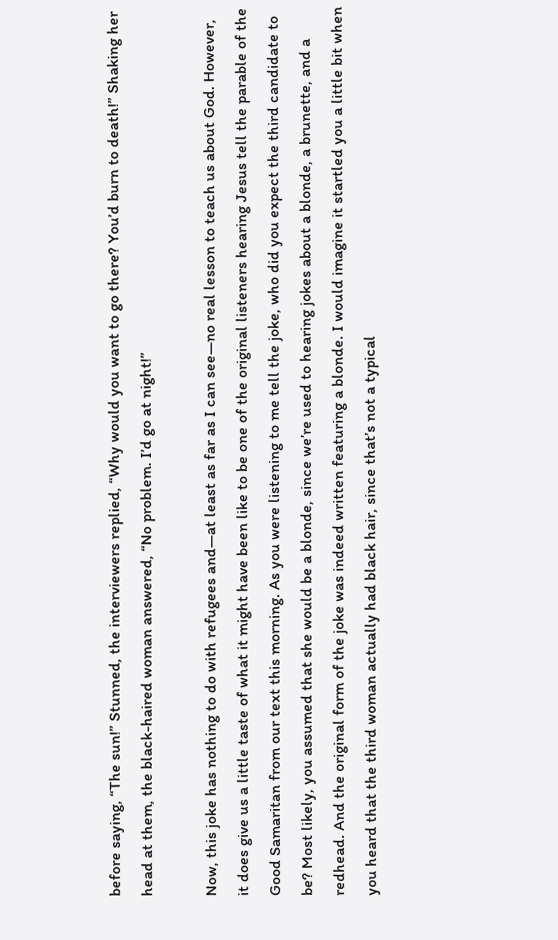before saying, “The sun!” Stunned, the interviewers replied, “Why would you want to go there? You’d burn to death!” Shaking her head at them, the black-haired woman answered, “No problem. I’d go at night!”

Now, this joke has nothing to do with refugees and—at least as far as I can see—no real lesson to teach us about God. However, it does give us a little taste of what it might have been like to be one of the original listeners hearing Jesus tell the parable of the Good Samaritan from our text this morning. As you were listening to me tell the joke, who did you expect the third candidate to be? Most likely, you assumed that she would be a blonde, since we’re used to hearing jokes about a blonde, a brunette, and a redhead. And the original form of the joke was indeed written featuring a blonde. I would imagine it startled you a little bit when you heard that the third woman actually had black hair, since that’s not a typical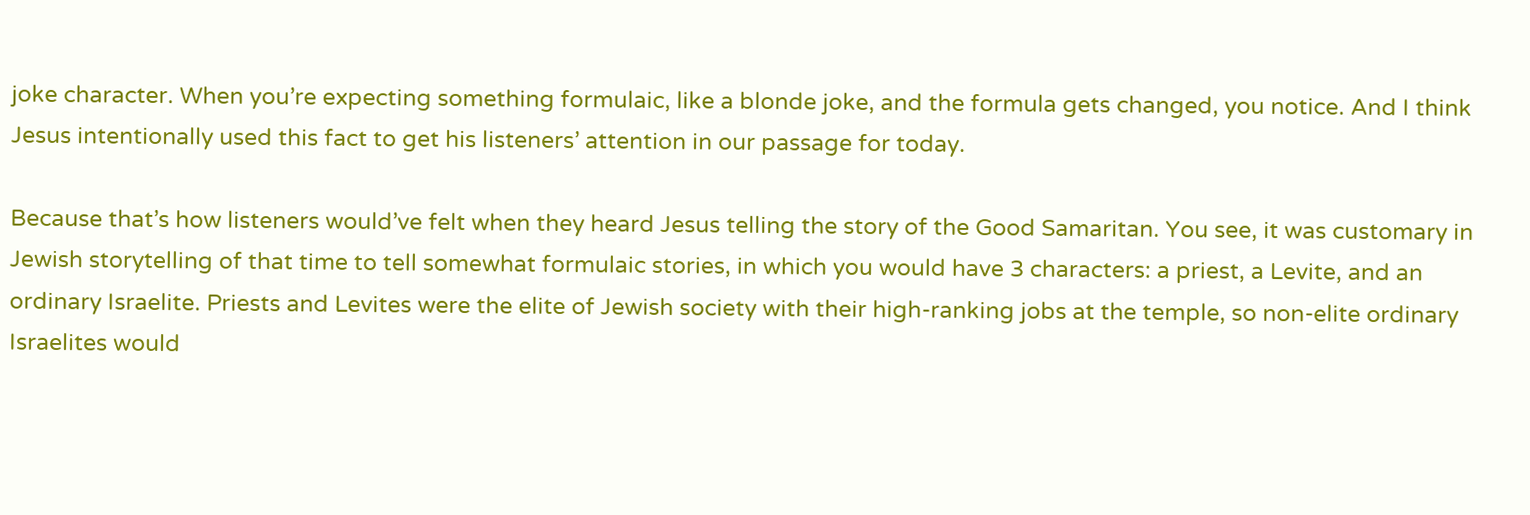joke character. When you’re expecting something formulaic, like a blonde joke, and the formula gets changed, you notice. And I think Jesus intentionally used this fact to get his listeners’ attention in our passage for today.

Because that’s how listeners would’ve felt when they heard Jesus telling the story of the Good Samaritan. You see, it was customary in Jewish storytelling of that time to tell somewhat formulaic stories, in which you would have 3 characters: a priest, a Levite, and an ordinary Israelite. Priests and Levites were the elite of Jewish society with their high-ranking jobs at the temple, so non-elite ordinary Israelites would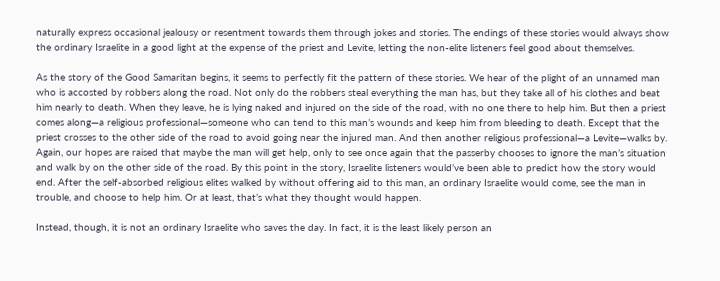naturally express occasional jealousy or resentment towards them through jokes and stories. The endings of these stories would always show the ordinary Israelite in a good light at the expense of the priest and Levite, letting the non-elite listeners feel good about themselves.

As the story of the Good Samaritan begins, it seems to perfectly fit the pattern of these stories. We hear of the plight of an unnamed man who is accosted by robbers along the road. Not only do the robbers steal everything the man has, but they take all of his clothes and beat him nearly to death. When they leave, he is lying naked and injured on the side of the road, with no one there to help him. But then a priest comes along—a religious professional—someone who can tend to this man’s wounds and keep him from bleeding to death. Except that the priest crosses to the other side of the road to avoid going near the injured man. And then another religious professional—a Levite—walks by. Again, our hopes are raised that maybe the man will get help, only to see once again that the passerby chooses to ignore the man’s situation and walk by on the other side of the road. By this point in the story, Israelite listeners would’ve been able to predict how the story would end. After the self-absorbed religious elites walked by without offering aid to this man, an ordinary Israelite would come, see the man in trouble, and choose to help him. Or at least, that’s what they thought would happen.

Instead, though, it is not an ordinary Israelite who saves the day. In fact, it is the least likely person an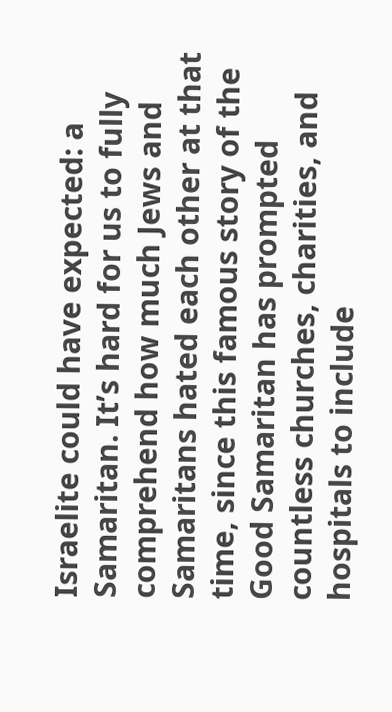Israelite could have expected: a Samaritan. It’s hard for us to fully comprehend how much Jews and Samaritans hated each other at that time, since this famous story of the Good Samaritan has prompted countless churches, charities, and hospitals to include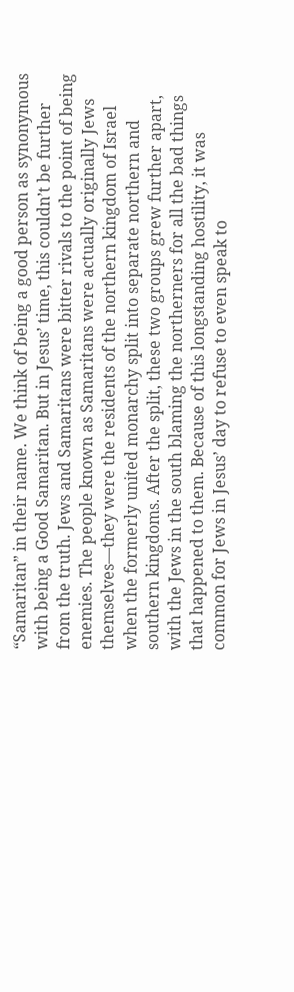“Samaritan” in their name. We think of being a good person as synonymous with being a Good Samaritan. But in Jesus’ time, this couldn’t be further from the truth. Jews and Samaritans were bitter rivals to the point of being enemies. The people known as Samaritans were actually originally Jews themselves—they were the residents of the northern kingdom of Israel when the formerly united monarchy split into separate northern and southern kingdoms. After the split, these two groups grew further apart, with the Jews in the south blaming the northerners for all the bad things that happened to them. Because of this longstanding hostility, it was common for Jews in Jesus’ day to refuse to even speak to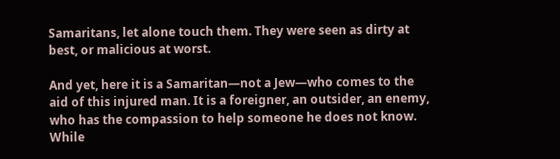Samaritans, let alone touch them. They were seen as dirty at best, or malicious at worst.

And yet, here it is a Samaritan—not a Jew—who comes to the aid of this injured man. It is a foreigner, an outsider, an enemy, who has the compassion to help someone he does not know. While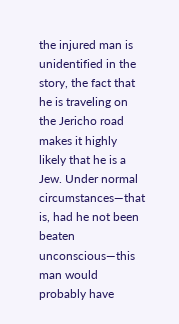the injured man is unidentified in the story, the fact that he is traveling on the Jericho road makes it highly likely that he is a Jew. Under normal circumstances—that is, had he not been beaten unconscious—this man would probably have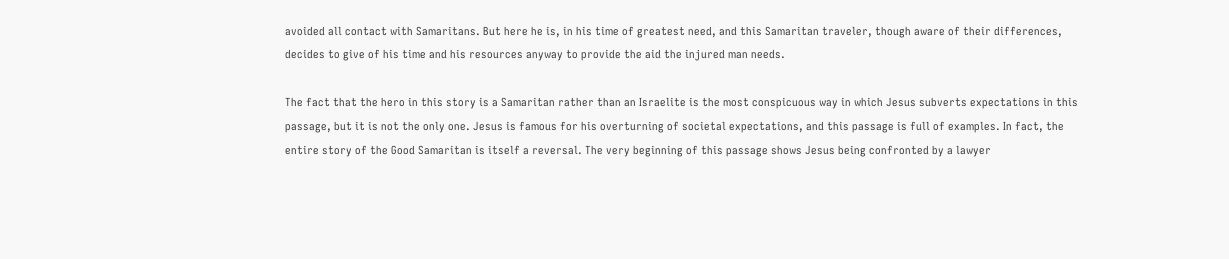avoided all contact with Samaritans. But here he is, in his time of greatest need, and this Samaritan traveler, though aware of their differences, decides to give of his time and his resources anyway to provide the aid the injured man needs.

The fact that the hero in this story is a Samaritan rather than an Israelite is the most conspicuous way in which Jesus subverts expectations in this passage, but it is not the only one. Jesus is famous for his overturning of societal expectations, and this passage is full of examples. In fact, the entire story of the Good Samaritan is itself a reversal. The very beginning of this passage shows Jesus being confronted by a lawyer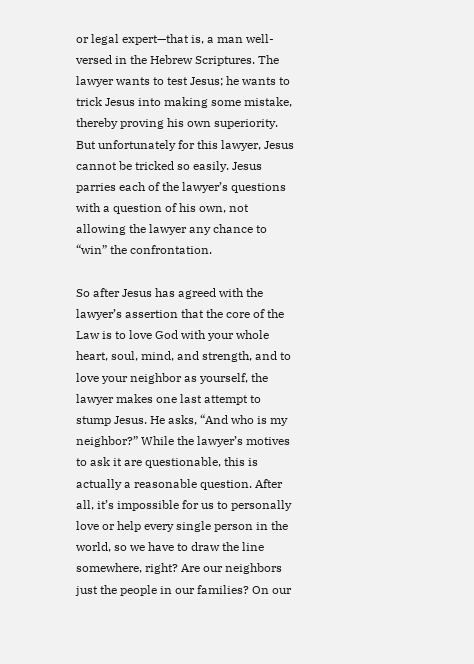or legal expert—that is, a man well-versed in the Hebrew Scriptures. The lawyer wants to test Jesus; he wants to trick Jesus into making some mistake, thereby proving his own superiority. But unfortunately for this lawyer, Jesus cannot be tricked so easily. Jesus parries each of the lawyer’s questions with a question of his own, not allowing the lawyer any chance to “win” the confrontation.

So after Jesus has agreed with the lawyer’s assertion that the core of the Law is to love God with your whole heart, soul, mind, and strength, and to love your neighbor as yourself, the lawyer makes one last attempt to stump Jesus. He asks, “And who is my neighbor?” While the lawyer’s motives to ask it are questionable, this is actually a reasonable question. After all, it’s impossible for us to personally love or help every single person in the world, so we have to draw the line somewhere, right? Are our neighbors just the people in our families? On our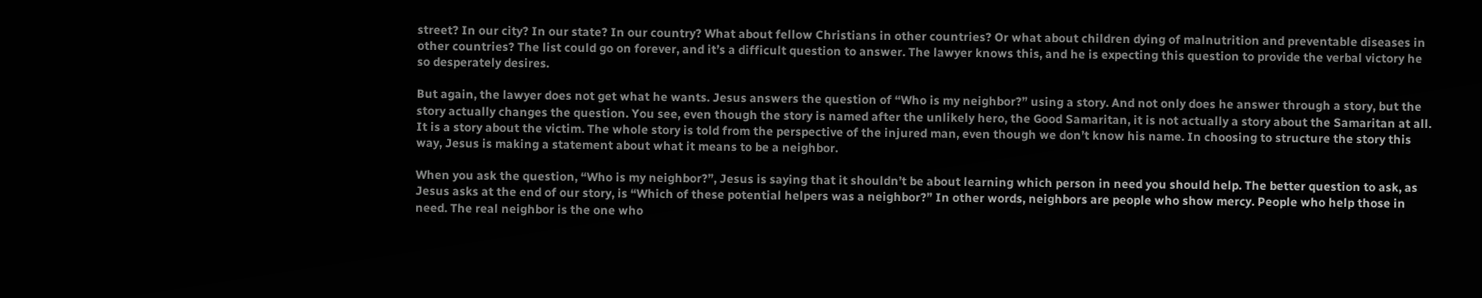street? In our city? In our state? In our country? What about fellow Christians in other countries? Or what about children dying of malnutrition and preventable diseases in other countries? The list could go on forever, and it’s a difficult question to answer. The lawyer knows this, and he is expecting this question to provide the verbal victory he so desperately desires.

But again, the lawyer does not get what he wants. Jesus answers the question of “Who is my neighbor?” using a story. And not only does he answer through a story, but the story actually changes the question. You see, even though the story is named after the unlikely hero, the Good Samaritan, it is not actually a story about the Samaritan at all. It is a story about the victim. The whole story is told from the perspective of the injured man, even though we don’t know his name. In choosing to structure the story this way, Jesus is making a statement about what it means to be a neighbor.

When you ask the question, “Who is my neighbor?”, Jesus is saying that it shouldn’t be about learning which person in need you should help. The better question to ask, as Jesus asks at the end of our story, is “Which of these potential helpers was a neighbor?” In other words, neighbors are people who show mercy. People who help those in need. The real neighbor is the one who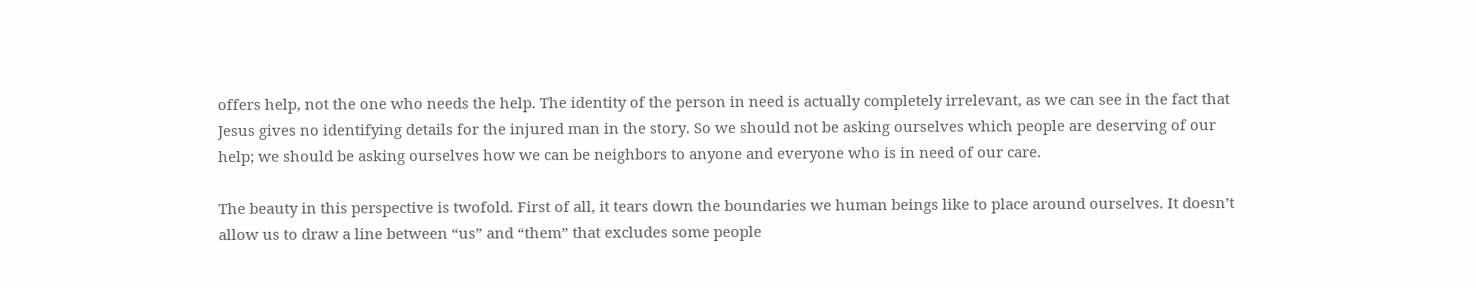offers help, not the one who needs the help. The identity of the person in need is actually completely irrelevant, as we can see in the fact that Jesus gives no identifying details for the injured man in the story. So we should not be asking ourselves which people are deserving of our help; we should be asking ourselves how we can be neighbors to anyone and everyone who is in need of our care.

The beauty in this perspective is twofold. First of all, it tears down the boundaries we human beings like to place around ourselves. It doesn’t allow us to draw a line between “us” and “them” that excludes some people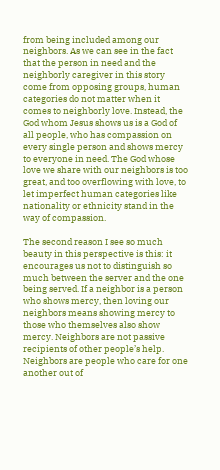from being included among our neighbors. As we can see in the fact that the person in need and the neighborly caregiver in this story come from opposing groups, human categories do not matter when it comes to neighborly love. Instead, the God whom Jesus shows us is a God of all people, who has compassion on every single person and shows mercy to everyone in need. The God whose love we share with our neighbors is too great, and too overflowing with love, to let imperfect human categories like nationality or ethnicity stand in the way of compassion.

The second reason I see so much beauty in this perspective is this: it encourages us not to distinguish so much between the server and the one being served. If a neighbor is a person who shows mercy, then loving our neighbors means showing mercy to those who themselves also show mercy. Neighbors are not passive recipients of other people’s help. Neighbors are people who care for one another out of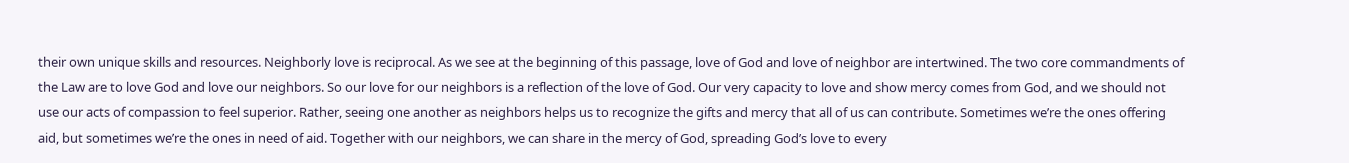their own unique skills and resources. Neighborly love is reciprocal. As we see at the beginning of this passage, love of God and love of neighbor are intertwined. The two core commandments of the Law are to love God and love our neighbors. So our love for our neighbors is a reflection of the love of God. Our very capacity to love and show mercy comes from God, and we should not use our acts of compassion to feel superior. Rather, seeing one another as neighbors helps us to recognize the gifts and mercy that all of us can contribute. Sometimes we’re the ones offering aid, but sometimes we’re the ones in need of aid. Together with our neighbors, we can share in the mercy of God, spreading God’s love to every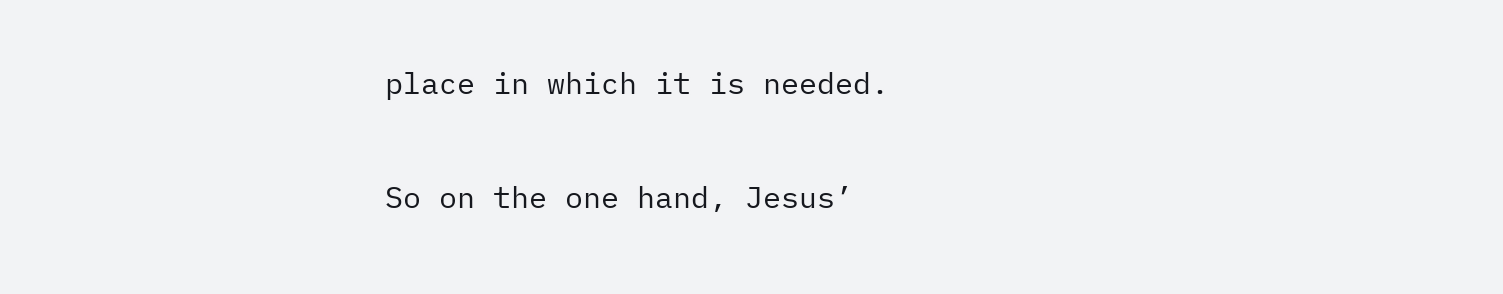place in which it is needed.

So on the one hand, Jesus’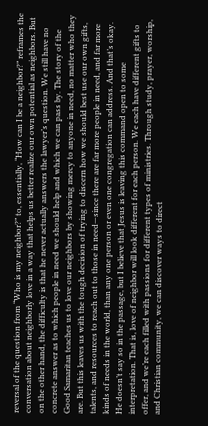reversal of the question from “Who is my neighbor?” to, essentially, “How can I be a neighbor?” reframes the conversation about neighborly love in a way that helps us better realize our own potential as neighbors. But on the other hand, the difficulty is that he never actually answers the lawyer’s question. We still have no concrete answer as to which people in need we should help and which we can pass by. The story of the Good Samaritan teaches us to love our neighbors by showing mercy to anyone in need, no matter who they are. But this leaves us with the tough decision of trying to discern how we should best use our own gifts, talents, and resources to reach out to those in need—since there are far more people in need, and far more kinds of needs in the world, than any one person or even one congregation can address. And that’s okay. He doesn’t say so in the passage, but I believe that Jesus is leaving this command open to some interpretation. That is, love of neighbor will look different for each person. We each have different gifts to offer, and we’re each filled with passions for different types of ministries. Through study, prayer, worship, and Christian community, we can discover ways to direct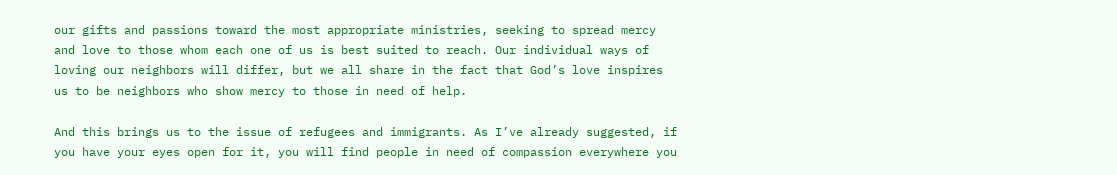our gifts and passions toward the most appropriate ministries, seeking to spread mercy and love to those whom each one of us is best suited to reach. Our individual ways of loving our neighbors will differ, but we all share in the fact that God’s love inspires us to be neighbors who show mercy to those in need of help.

And this brings us to the issue of refugees and immigrants. As I’ve already suggested, if you have your eyes open for it, you will find people in need of compassion everywhere you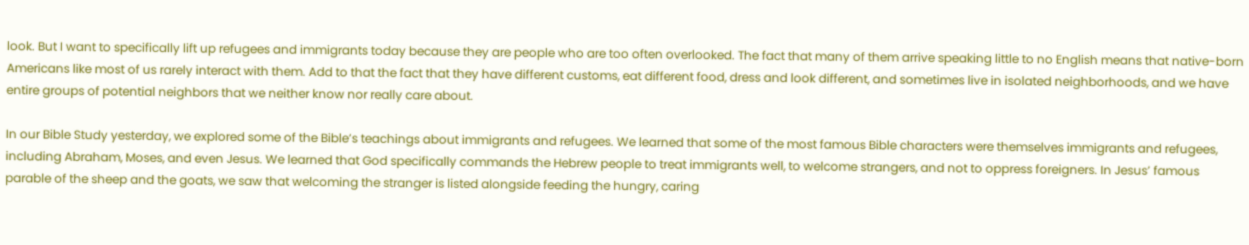look. But I want to specifically lift up refugees and immigrants today because they are people who are too often overlooked. The fact that many of them arrive speaking little to no English means that native-born Americans like most of us rarely interact with them. Add to that the fact that they have different customs, eat different food, dress and look different, and sometimes live in isolated neighborhoods, and we have entire groups of potential neighbors that we neither know nor really care about.

In our Bible Study yesterday, we explored some of the Bible’s teachings about immigrants and refugees. We learned that some of the most famous Bible characters were themselves immigrants and refugees, including Abraham, Moses, and even Jesus. We learned that God specifically commands the Hebrew people to treat immigrants well, to welcome strangers, and not to oppress foreigners. In Jesus’ famous parable of the sheep and the goats, we saw that welcoming the stranger is listed alongside feeding the hungry, caring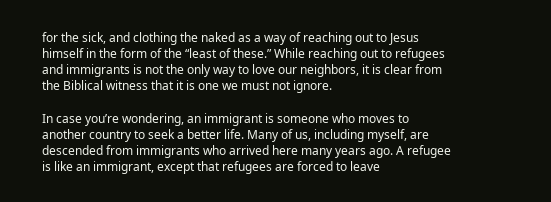for the sick, and clothing the naked as a way of reaching out to Jesus himself in the form of the “least of these.” While reaching out to refugees and immigrants is not the only way to love our neighbors, it is clear from the Biblical witness that it is one we must not ignore.

In case you’re wondering, an immigrant is someone who moves to another country to seek a better life. Many of us, including myself, are descended from immigrants who arrived here many years ago. A refugee is like an immigrant, except that refugees are forced to leave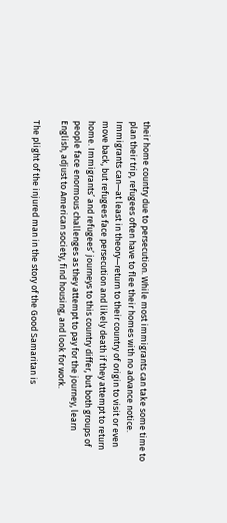their home country due to persecution. While most immigrants can take some time to plan their trip, refugees often have to flee their homes with no advance notice. Immigrants can—at least in theory—return to their country of origin to visit or even move back, but refugees face persecution and likely death if they attempt to return home. Immigrants’ and refugees’ journeys to this country differ, but both groups of people face enormous challenges as they attempt to pay for the journey, learn English, adjust to American society, find housing, and look for work.

The plight of the injured man in the story of the Good Samaritan is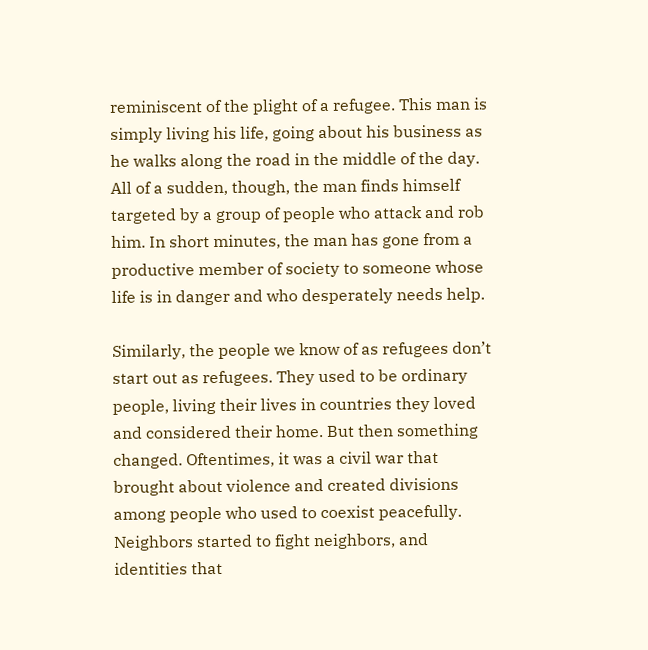reminiscent of the plight of a refugee. This man is simply living his life, going about his business as he walks along the road in the middle of the day. All of a sudden, though, the man finds himself targeted by a group of people who attack and rob him. In short minutes, the man has gone from a productive member of society to someone whose life is in danger and who desperately needs help.

Similarly, the people we know of as refugees don’t start out as refugees. They used to be ordinary people, living their lives in countries they loved and considered their home. But then something changed. Oftentimes, it was a civil war that brought about violence and created divisions among people who used to coexist peacefully. Neighbors started to fight neighbors, and identities that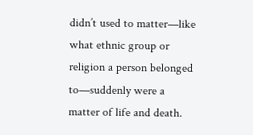didn’t used to matter—like what ethnic group or religion a person belonged to—suddenly were a matter of life and death.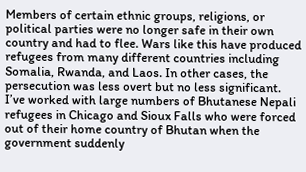Members of certain ethnic groups, religions, or political parties were no longer safe in their own country and had to flee. Wars like this have produced refugees from many different countries including Somalia, Rwanda, and Laos. In other cases, the persecution was less overt but no less significant. I’ve worked with large numbers of Bhutanese Nepali refugees in Chicago and Sioux Falls who were forced out of their home country of Bhutan when the government suddenly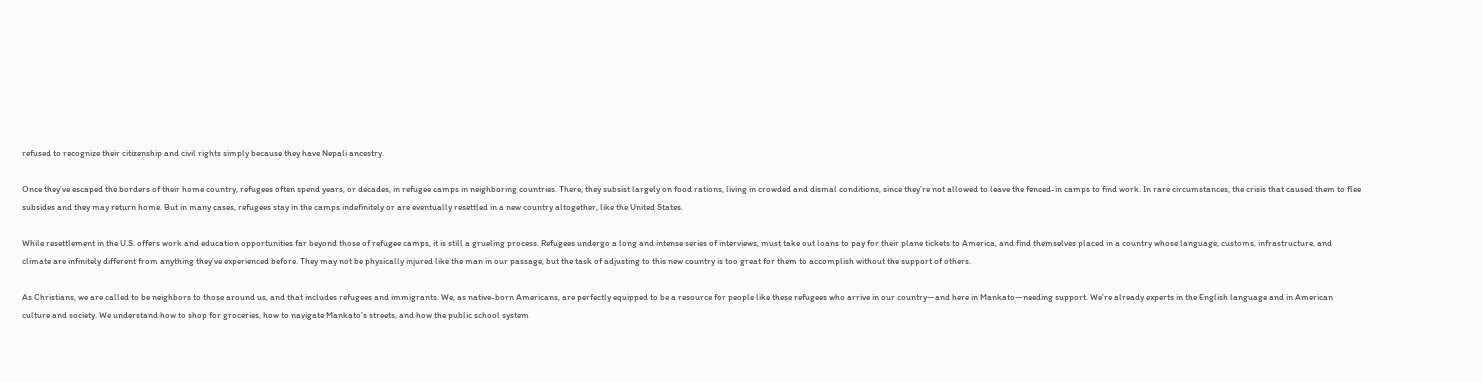refused to recognize their citizenship and civil rights simply because they have Nepali ancestry.

Once they’ve escaped the borders of their home country, refugees often spend years, or decades, in refugee camps in neighboring countries. There, they subsist largely on food rations, living in crowded and dismal conditions, since they’re not allowed to leave the fenced-in camps to find work. In rare circumstances, the crisis that caused them to flee subsides and they may return home. But in many cases, refugees stay in the camps indefinitely or are eventually resettled in a new country altogether, like the United States.

While resettlement in the U.S. offers work and education opportunities far beyond those of refugee camps, it is still a grueling process. Refugees undergo a long and intense series of interviews, must take out loans to pay for their plane tickets to America, and find themselves placed in a country whose language, customs, infrastructure, and climate are infinitely different from anything they’ve experienced before. They may not be physically injured like the man in our passage, but the task of adjusting to this new country is too great for them to accomplish without the support of others.

As Christians, we are called to be neighbors to those around us, and that includes refugees and immigrants. We, as native-born Americans, are perfectly equipped to be a resource for people like these refugees who arrive in our country—and here in Mankato—needing support. We’re already experts in the English language and in American culture and society. We understand how to shop for groceries, how to navigate Mankato’s streets, and how the public school system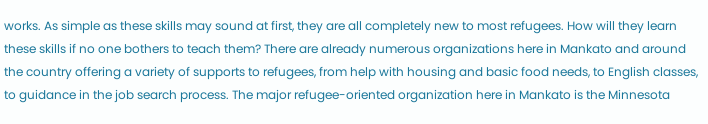works. As simple as these skills may sound at first, they are all completely new to most refugees. How will they learn these skills if no one bothers to teach them? There are already numerous organizations here in Mankato and around the country offering a variety of supports to refugees, from help with housing and basic food needs, to English classes, to guidance in the job search process. The major refugee-oriented organization here in Mankato is the Minnesota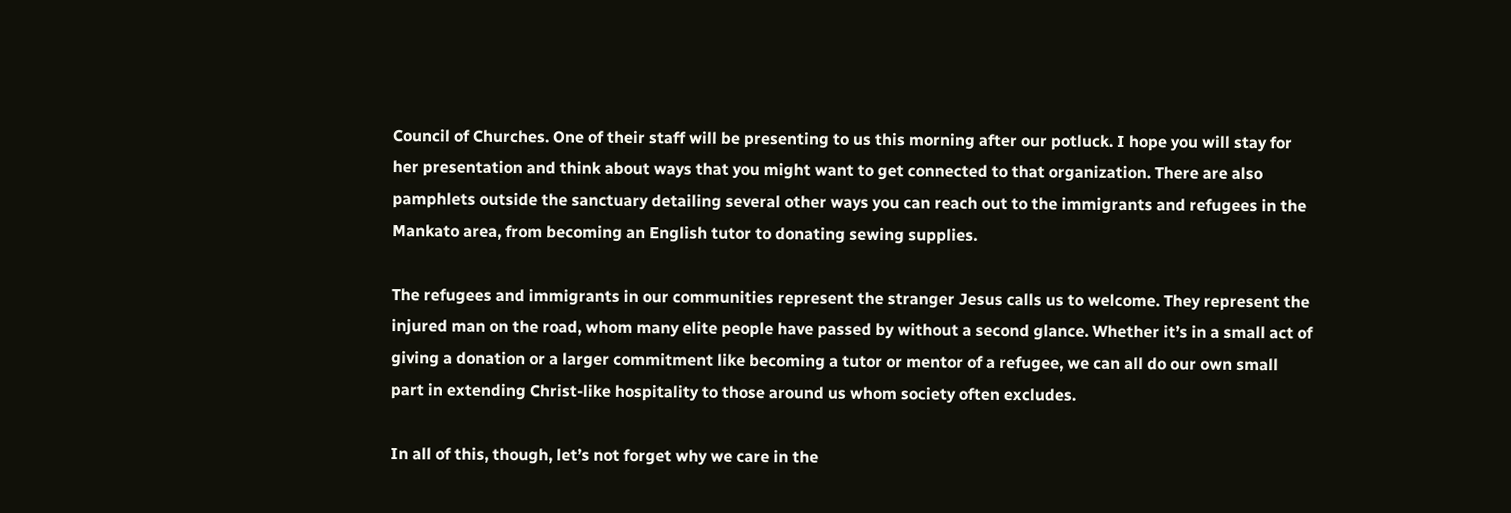Council of Churches. One of their staff will be presenting to us this morning after our potluck. I hope you will stay for her presentation and think about ways that you might want to get connected to that organization. There are also pamphlets outside the sanctuary detailing several other ways you can reach out to the immigrants and refugees in the Mankato area, from becoming an English tutor to donating sewing supplies.

The refugees and immigrants in our communities represent the stranger Jesus calls us to welcome. They represent the injured man on the road, whom many elite people have passed by without a second glance. Whether it’s in a small act of giving a donation or a larger commitment like becoming a tutor or mentor of a refugee, we can all do our own small part in extending Christ-like hospitality to those around us whom society often excludes.

In all of this, though, let’s not forget why we care in the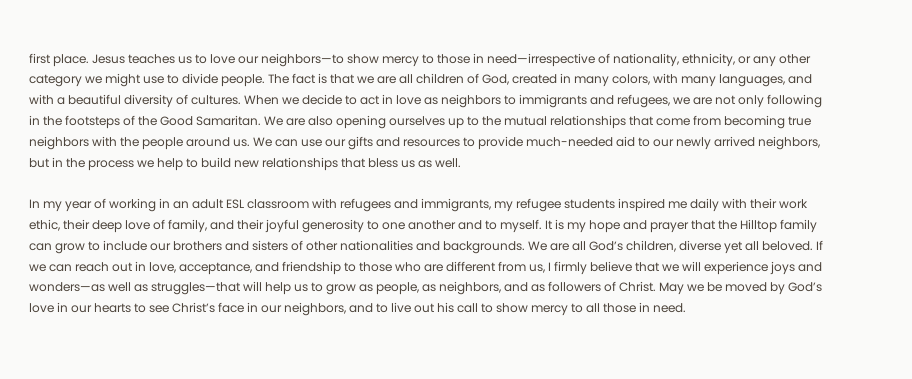first place. Jesus teaches us to love our neighbors—to show mercy to those in need—irrespective of nationality, ethnicity, or any other category we might use to divide people. The fact is that we are all children of God, created in many colors, with many languages, and with a beautiful diversity of cultures. When we decide to act in love as neighbors to immigrants and refugees, we are not only following in the footsteps of the Good Samaritan. We are also opening ourselves up to the mutual relationships that come from becoming true neighbors with the people around us. We can use our gifts and resources to provide much-needed aid to our newly arrived neighbors, but in the process we help to build new relationships that bless us as well.

In my year of working in an adult ESL classroom with refugees and immigrants, my refugee students inspired me daily with their work ethic, their deep love of family, and their joyful generosity to one another and to myself. It is my hope and prayer that the Hilltop family can grow to include our brothers and sisters of other nationalities and backgrounds. We are all God’s children, diverse yet all beloved. If we can reach out in love, acceptance, and friendship to those who are different from us, I firmly believe that we will experience joys and wonders—as well as struggles—that will help us to grow as people, as neighbors, and as followers of Christ. May we be moved by God’s love in our hearts to see Christ’s face in our neighbors, and to live out his call to show mercy to all those in need.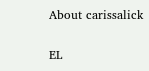About carissalick

EL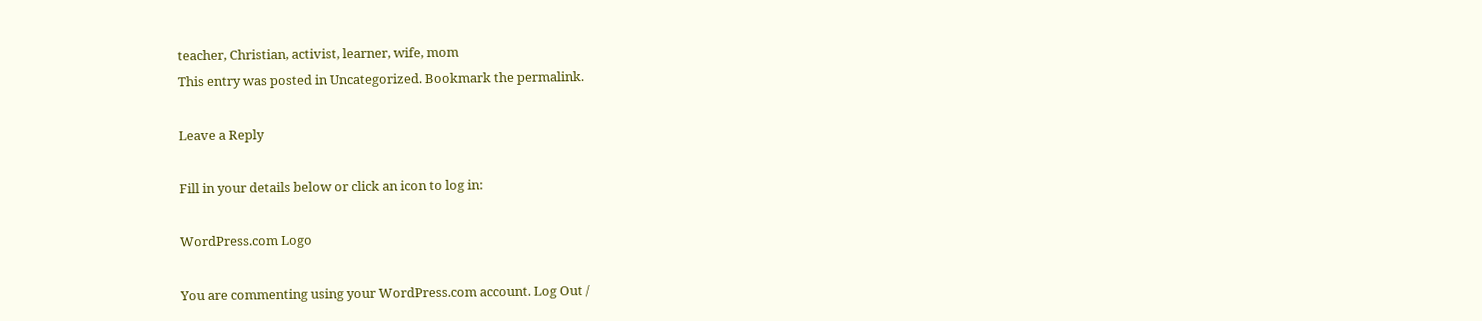teacher, Christian, activist, learner, wife, mom
This entry was posted in Uncategorized. Bookmark the permalink.

Leave a Reply

Fill in your details below or click an icon to log in:

WordPress.com Logo

You are commenting using your WordPress.com account. Log Out /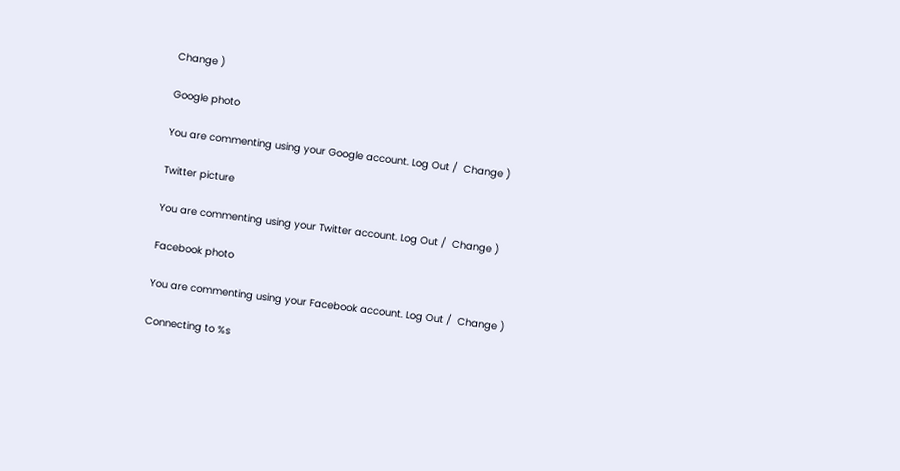Change )

Google photo

You are commenting using your Google account. Log Out /  Change )

Twitter picture

You are commenting using your Twitter account. Log Out /  Change )

Facebook photo

You are commenting using your Facebook account. Log Out /  Change )

Connecting to %s